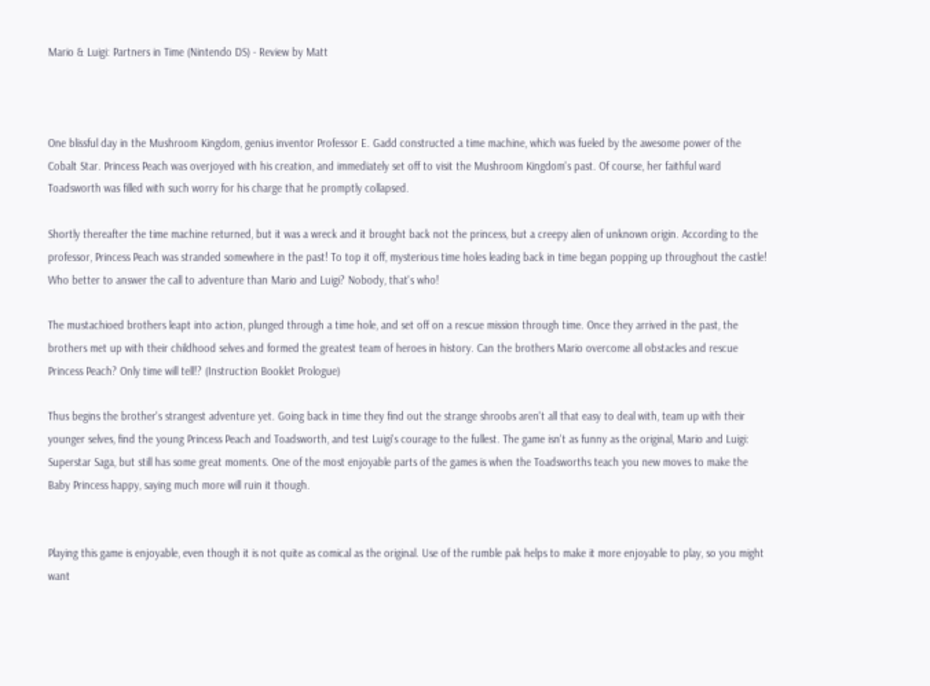Mario & Luigi: Partners in Time (Nintendo DS) - Review by Matt



One blissful day in the Mushroom Kingdom, genius inventor Professor E. Gadd constructed a time machine, which was fueled by the awesome power of the Cobalt Star. Princess Peach was overjoyed with his creation, and immediately set off to visit the Mushroom Kingdom's past. Of course, her faithful ward Toadsworth was filled with such worry for his charge that he promptly collapsed.

Shortly thereafter the time machine returned, but it was a wreck and it brought back not the princess, but a creepy alien of unknown origin. According to the professor, Princess Peach was stranded somewhere in the past! To top it off, mysterious time holes leading back in time began popping up throughout the castle! Who better to answer the call to adventure than Mario and Luigi? Nobody, that's who!

The mustachioed brothers leapt into action, plunged through a time hole, and set off on a rescue mission through time. Once they arrived in the past, the brothers met up with their childhood selves and formed the greatest team of heroes in history. Can the brothers Mario overcome all obstacles and rescue Princess Peach? Only time will tell!? (Instruction Booklet Prologue)

Thus begins the brother's strangest adventure yet. Going back in time they find out the strange shroobs aren't all that easy to deal with, team up with their younger selves, find the young Princess Peach and Toadsworth, and test Luigi's courage to the fullest. The game isn't as funny as the original, Mario and Luigi: Superstar Saga, but still has some great moments. One of the most enjoyable parts of the games is when the Toadsworths teach you new moves to make the Baby Princess happy, saying much more will ruin it though.


Playing this game is enjoyable, even though it is not quite as comical as the original. Use of the rumble pak helps to make it more enjoyable to play, so you might want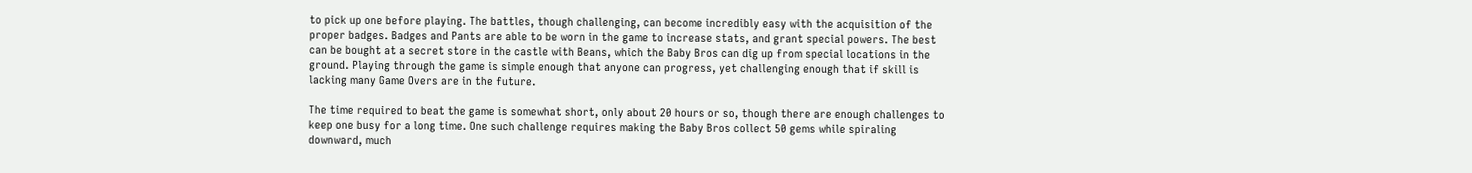to pick up one before playing. The battles, though challenging, can become incredibly easy with the acquisition of the proper badges. Badges and Pants are able to be worn in the game to increase stats, and grant special powers. The best can be bought at a secret store in the castle with Beans, which the Baby Bros can dig up from special locations in the ground. Playing through the game is simple enough that anyone can progress, yet challenging enough that if skill is lacking many Game Overs are in the future.

The time required to beat the game is somewhat short, only about 20 hours or so, though there are enough challenges to keep one busy for a long time. One such challenge requires making the Baby Bros collect 50 gems while spiraling downward, much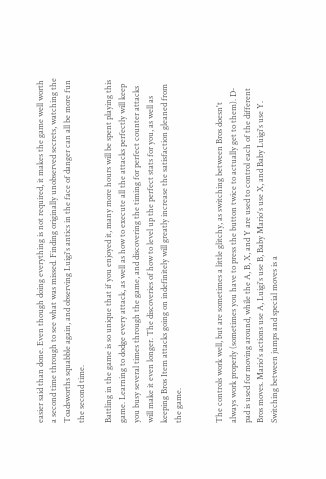easier said than done. Even though doing everything is not required, it makes the game well worth a second time through to see what was missed. Finding originally unobserved secrets, watching the Toadsworths squabble again, and observing Luigi's antics in the face of danger can all be more fun the second time.

Battling in the game is so unique that if you enjoyed it, many more hours will be spent playing this game. Learning to dodge every attack, as well as how to execute all the attacks perfectly will keep you busy several times through the game, and discovering the timing for perfect counter attacks will make it even longer. The discoveries of how to level up the perfect stats for you, as well as keeping Bros Item attacks going on indefinitely will greatly increase the satisfaction gleaned from the game.


The controls work well, but are sometimes a little glitchy, as switching between Bros doesn't always work properly (sometimes you have to press the button twice to actually get to them). D-pad is used for moving around, while the A, B, X, and Y are used to control each of the different Bros moves. Mario's actions use A, Luigi's use B, Baby Mario's use X, and Baby Luigi's use Y. Switching between jumps and special moves is a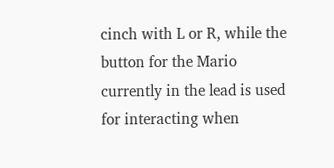cinch with L or R, while the button for the Mario currently in the lead is used for interacting when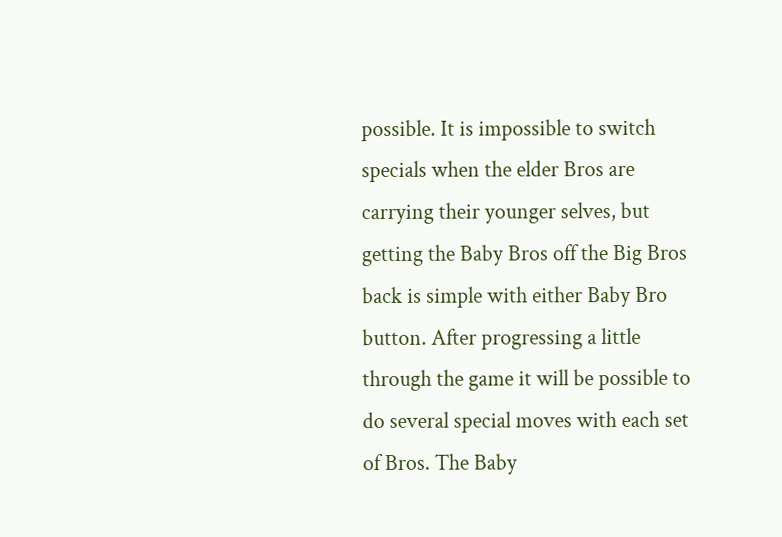possible. It is impossible to switch specials when the elder Bros are carrying their younger selves, but getting the Baby Bros off the Big Bros back is simple with either Baby Bro button. After progressing a little through the game it will be possible to do several special moves with each set of Bros. The Baby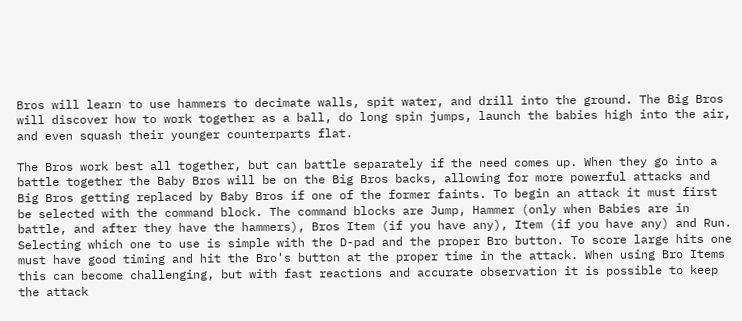Bros will learn to use hammers to decimate walls, spit water, and drill into the ground. The Big Bros will discover how to work together as a ball, do long spin jumps, launch the babies high into the air, and even squash their younger counterparts flat.

The Bros work best all together, but can battle separately if the need comes up. When they go into a battle together the Baby Bros will be on the Big Bros backs, allowing for more powerful attacks and Big Bros getting replaced by Baby Bros if one of the former faints. To begin an attack it must first be selected with the command block. The command blocks are Jump, Hammer (only when Babies are in battle, and after they have the hammers), Bros Item (if you have any), Item (if you have any) and Run. Selecting which one to use is simple with the D-pad and the proper Bro button. To score large hits one must have good timing and hit the Bro's button at the proper time in the attack. When using Bro Items this can become challenging, but with fast reactions and accurate observation it is possible to keep the attack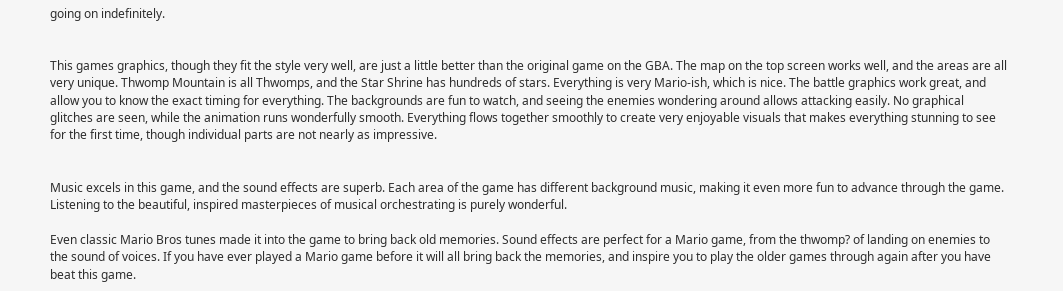going on indefinitely.


This games graphics, though they fit the style very well, are just a little better than the original game on the GBA. The map on the top screen works well, and the areas are all very unique. Thwomp Mountain is all Thwomps, and the Star Shrine has hundreds of stars. Everything is very Mario-ish, which is nice. The battle graphics work great, and allow you to know the exact timing for everything. The backgrounds are fun to watch, and seeing the enemies wondering around allows attacking easily. No graphical glitches are seen, while the animation runs wonderfully smooth. Everything flows together smoothly to create very enjoyable visuals that makes everything stunning to see for the first time, though individual parts are not nearly as impressive.


Music excels in this game, and the sound effects are superb. Each area of the game has different background music, making it even more fun to advance through the game. Listening to the beautiful, inspired masterpieces of musical orchestrating is purely wonderful.

Even classic Mario Bros tunes made it into the game to bring back old memories. Sound effects are perfect for a Mario game, from the thwomp? of landing on enemies to the sound of voices. If you have ever played a Mario game before it will all bring back the memories, and inspire you to play the older games through again after you have beat this game.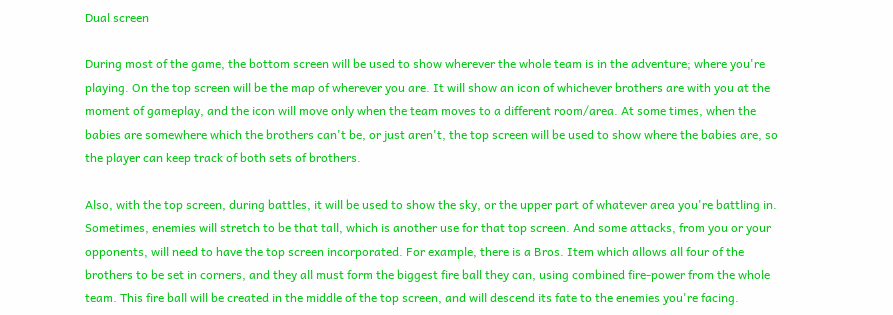Dual screen

During most of the game, the bottom screen will be used to show wherever the whole team is in the adventure; where you're playing. On the top screen will be the map of wherever you are. It will show an icon of whichever brothers are with you at the moment of gameplay, and the icon will move only when the team moves to a different room/area. At some times, when the babies are somewhere which the brothers can't be, or just aren't, the top screen will be used to show where the babies are, so the player can keep track of both sets of brothers.

Also, with the top screen, during battles, it will be used to show the sky, or the upper part of whatever area you're battling in. Sometimes, enemies will stretch to be that tall, which is another use for that top screen. And some attacks, from you or your opponents, will need to have the top screen incorporated. For example, there is a Bros. Item which allows all four of the brothers to be set in corners, and they all must form the biggest fire ball they can, using combined fire-power from the whole team. This fire ball will be created in the middle of the top screen, and will descend its fate to the enemies you're facing.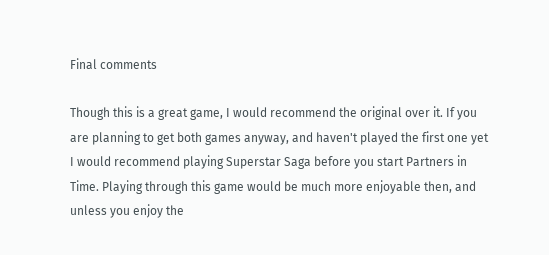Final comments

Though this is a great game, I would recommend the original over it. If you are planning to get both games anyway, and haven't played the first one yet I would recommend playing Superstar Saga before you start Partners in Time. Playing through this game would be much more enjoyable then, and unless you enjoy the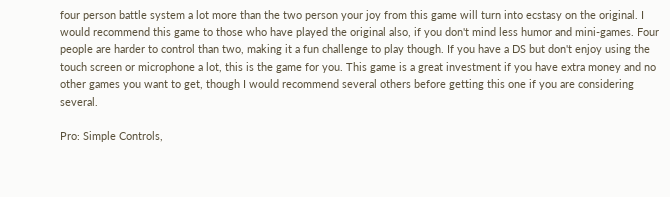four person battle system a lot more than the two person your joy from this game will turn into ecstasy on the original. I would recommend this game to those who have played the original also, if you don't mind less humor and mini-games. Four people are harder to control than two, making it a fun challenge to play though. If you have a DS but don't enjoy using the touch screen or microphone a lot, this is the game for you. This game is a great investment if you have extra money and no other games you want to get, though I would recommend several others before getting this one if you are considering several.

Pro: Simple Controls,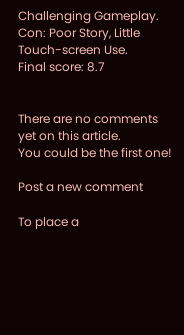Challenging Gameplay.
Con: Poor Story, Little Touch-screen Use.
Final score: 8.7


There are no comments yet on this article.
You could be the first one!

Post a new comment

To place a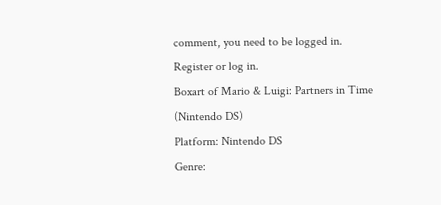comment, you need to be logged in.
Register or log in.
Boxart of Mario & Luigi: Partners in Time (Nintendo DS)
Platform: Nintendo DS
Genre: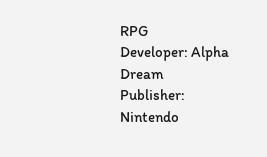RPG
Developer: Alpha Dream
Publisher: Nintendo